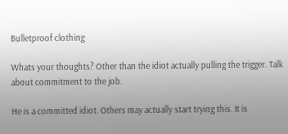Bulletproof clothing

Whats your thoughts? Other than the idiot actually pulling the trigger. Talk about commitment to the job.

He is a committed idiot. Others may actually start trying this. It is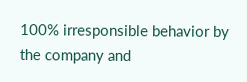100% irresponsible behavior by the company and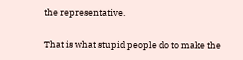the representative.

That is what stupid people do to make the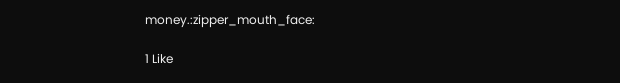money.:zipper_mouth_face:

1 Like